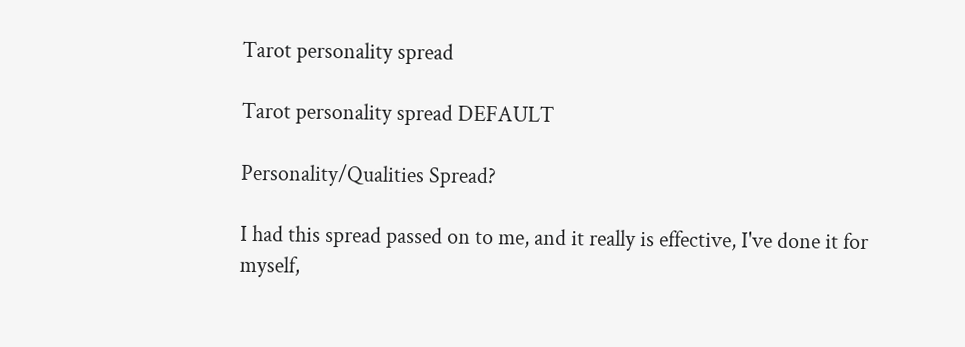Tarot personality spread

Tarot personality spread DEFAULT

Personality/Qualities Spread?

I had this spread passed on to me, and it really is effective, I've done it for myself,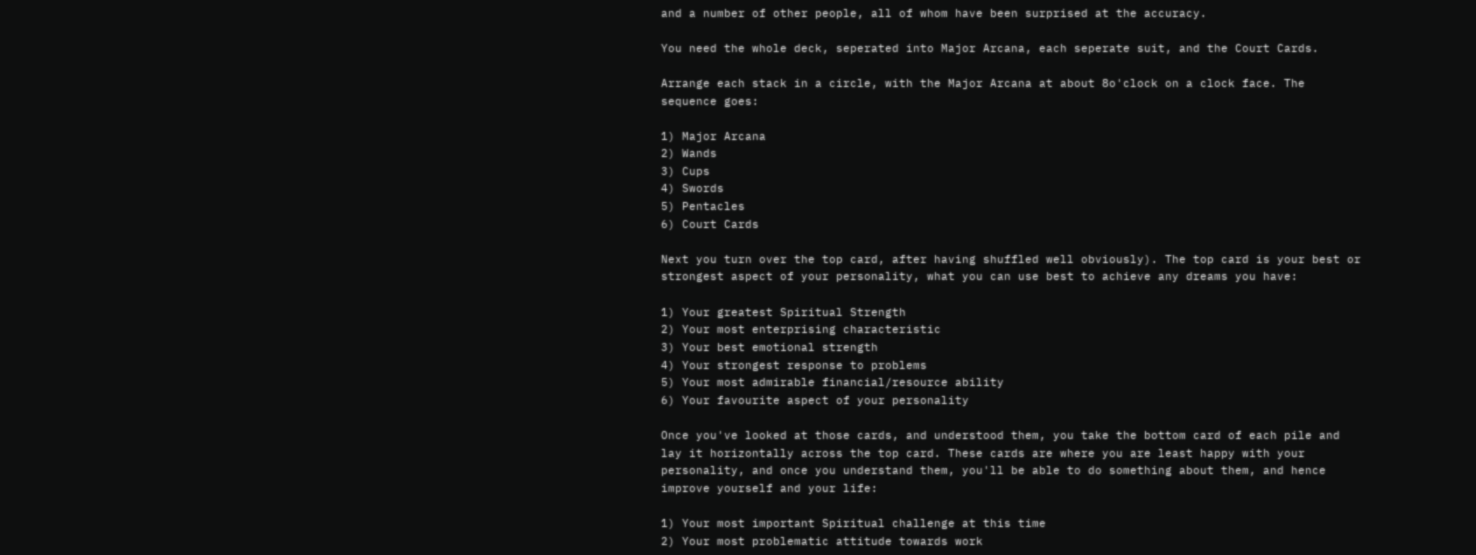and a number of other people, all of whom have been surprised at the accuracy.

You need the whole deck, seperated into Major Arcana, each seperate suit, and the Court Cards.

Arrange each stack in a circle, with the Major Arcana at about 8o'clock on a clock face. The sequence goes:

1) Major Arcana
2) Wands
3) Cups
4) Swords
5) Pentacles
6) Court Cards

Next you turn over the top card, after having shuffled well obviously). The top card is your best or strongest aspect of your personality, what you can use best to achieve any dreams you have:

1) Your greatest Spiritual Strength
2) Your most enterprising characteristic
3) Your best emotional strength
4) Your strongest response to problems
5) Your most admirable financial/resource ability
6) Your favourite aspect of your personality

Once you've looked at those cards, and understood them, you take the bottom card of each pile and lay it horizontally across the top card. These cards are where you are least happy with your personality, and once you understand them, you'll be able to do something about them, and hence improve yourself and your life:

1) Your most important Spiritual challenge at this time
2) Your most problematic attitude towards work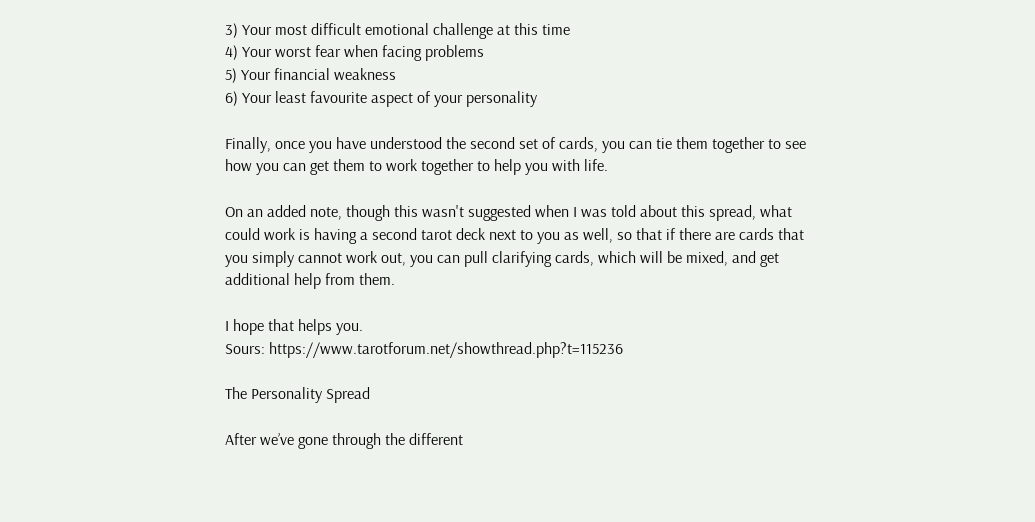3) Your most difficult emotional challenge at this time
4) Your worst fear when facing problems
5) Your financial weakness
6) Your least favourite aspect of your personality

Finally, once you have understood the second set of cards, you can tie them together to see how you can get them to work together to help you with life.

On an added note, though this wasn't suggested when I was told about this spread, what could work is having a second tarot deck next to you as well, so that if there are cards that you simply cannot work out, you can pull clarifying cards, which will be mixed, and get additional help from them.

I hope that helps you.
Sours: https://www.tarotforum.net/showthread.php?t=115236

The Personality Spread

After we’ve gone through the different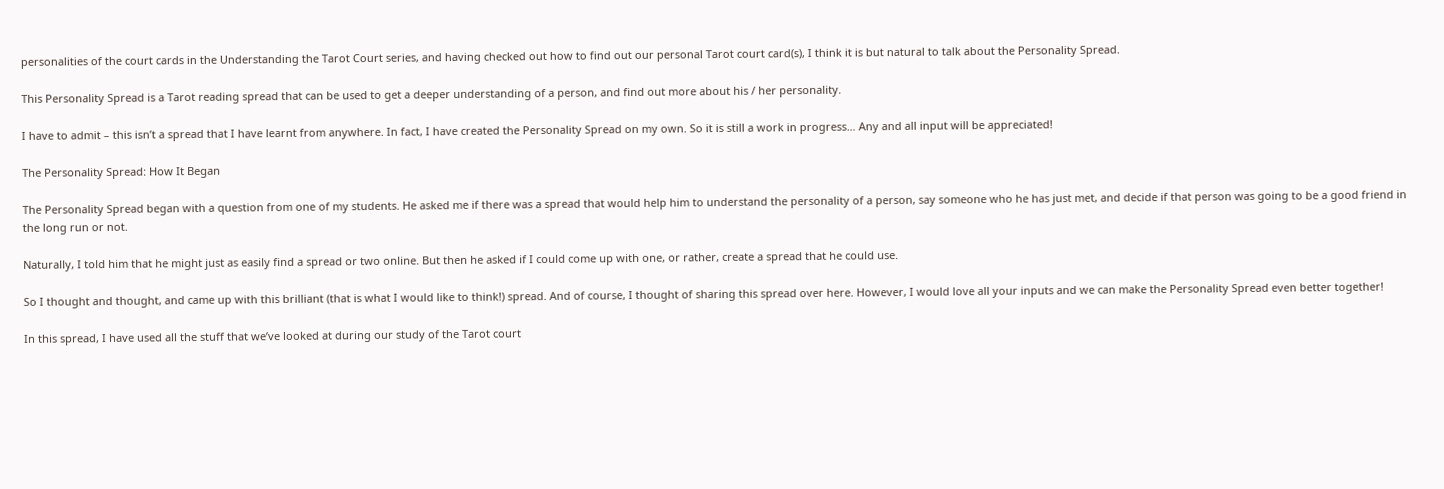personalities of the court cards in the Understanding the Tarot Court series, and having checked out how to find out our personal Tarot court card(s), I think it is but natural to talk about the Personality Spread.

This Personality Spread is a Tarot reading spread that can be used to get a deeper understanding of a person, and find out more about his / her personality.

I have to admit – this isn’t a spread that I have learnt from anywhere. In fact, I have created the Personality Spread on my own. So it is still a work in progress… Any and all input will be appreciated!

The Personality Spread: How It Began

The Personality Spread began with a question from one of my students. He asked me if there was a spread that would help him to understand the personality of a person, say someone who he has just met, and decide if that person was going to be a good friend in the long run or not.

Naturally, I told him that he might just as easily find a spread or two online. But then he asked if I could come up with one, or rather, create a spread that he could use.

So I thought and thought, and came up with this brilliant (that is what I would like to think!) spread. And of course, I thought of sharing this spread over here. However, I would love all your inputs and we can make the Personality Spread even better together!

In this spread, I have used all the stuff that we’ve looked at during our study of the Tarot court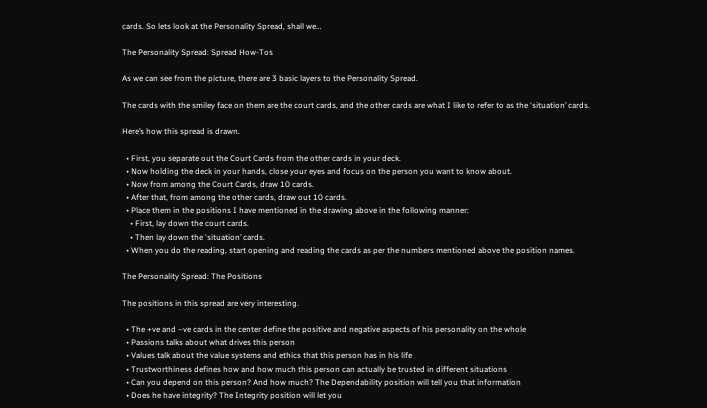cards. So lets look at the Personality Spread, shall we…

The Personality Spread: Spread How-Tos

As we can see from the picture, there are 3 basic layers to the Personality Spread.

The cards with the smiley face on them are the court cards, and the other cards are what I like to refer to as the ‘situation’ cards.

Here’s how this spread is drawn.

  • First, you separate out the Court Cards from the other cards in your deck.
  • Now holding the deck in your hands, close your eyes and focus on the person you want to know about.
  • Now from among the Court Cards, draw 10 cards.
  • After that, from among the other cards, draw out 10 cards.
  • Place them in the positions I have mentioned in the drawing above in the following manner:
    • First, lay down the court cards.
    • Then lay down the ‘situation’ cards.
  • When you do the reading, start opening and reading the cards as per the numbers mentioned above the position names.

The Personality Spread: The Positions

The positions in this spread are very interesting.

  • The +ve and –ve cards in the center define the positive and negative aspects of his personality on the whole
  • Passions talks about what drives this person
  • Values talk about the value systems and ethics that this person has in his life
  • Trustworthiness defines how and how much this person can actually be trusted in different situations
  • Can you depend on this person? And how much? The Dependability position will tell you that information
  • Does he have integrity? The Integrity position will let you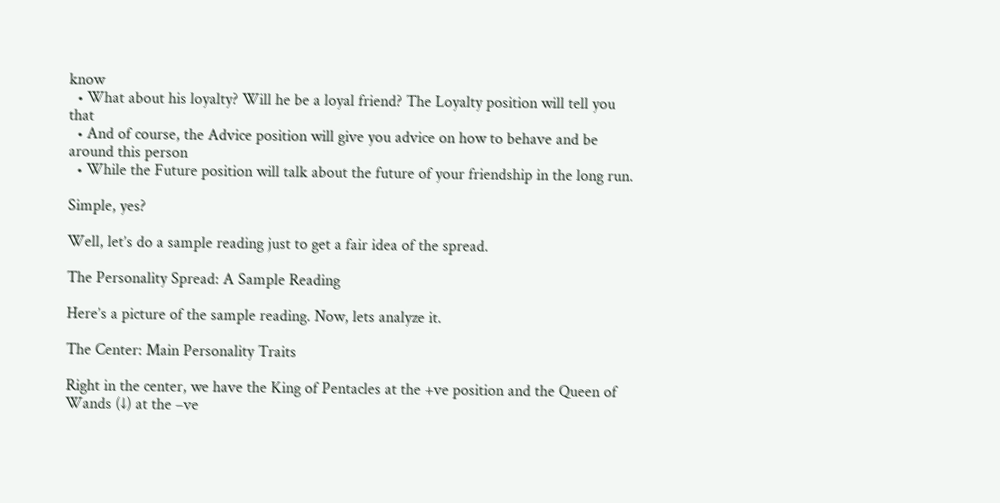know
  • What about his loyalty? Will he be a loyal friend? The Loyalty position will tell you that
  • And of course, the Advice position will give you advice on how to behave and be around this person
  • While the Future position will talk about the future of your friendship in the long run.

Simple, yes?

Well, let’s do a sample reading just to get a fair idea of the spread.

The Personality Spread: A Sample Reading

Here’s a picture of the sample reading. Now, lets analyze it.

The Center: Main Personality Traits

Right in the center, we have the King of Pentacles at the +ve position and the Queen of Wands (↓) at the –ve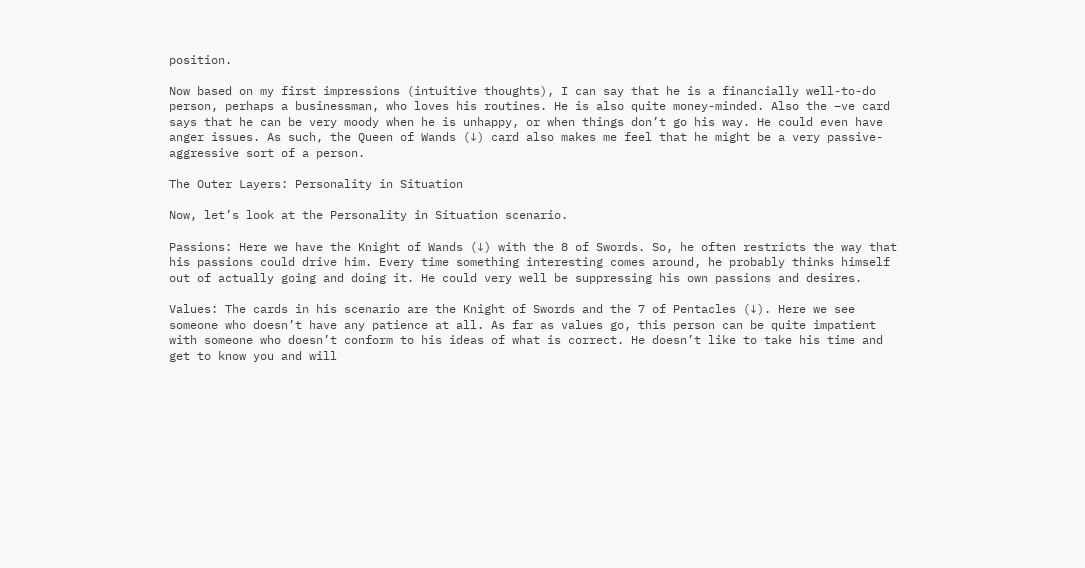position.

Now based on my first impressions (intuitive thoughts), I can say that he is a financially well-to-do person, perhaps a businessman, who loves his routines. He is also quite money-minded. Also the –ve card says that he can be very moody when he is unhappy, or when things don’t go his way. He could even have anger issues. As such, the Queen of Wands (↓) card also makes me feel that he might be a very passive-aggressive sort of a person.

The Outer Layers: Personality in Situation

Now, let’s look at the Personality in Situation scenario.

Passions: Here we have the Knight of Wands (↓) with the 8 of Swords. So, he often restricts the way that his passions could drive him. Every time something interesting comes around, he probably thinks himself out of actually going and doing it. He could very well be suppressing his own passions and desires.

Values: The cards in his scenario are the Knight of Swords and the 7 of Pentacles (↓). Here we see someone who doesn’t have any patience at all. As far as values go, this person can be quite impatient with someone who doesn’t conform to his ideas of what is correct. He doesn’t like to take his time and get to know you and will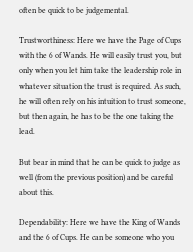often be quick to be judgemental.

Trustworthiness: Here we have the Page of Cups with the 6 of Wands. He will easily trust you, but only when you let him take the leadership role in whatever situation the trust is required. As such, he will often rely on his intuition to trust someone, but then again, he has to be the one taking the lead.

But bear in mind that he can be quick to judge as well (from the previous position) and be careful about this.

Dependability: Here we have the King of Wands and the 6 of Cups. He can be someone who you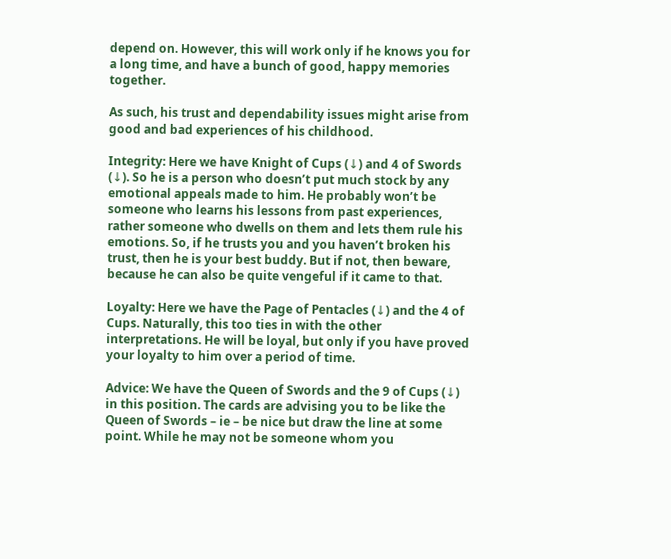depend on. However, this will work only if he knows you for a long time, and have a bunch of good, happy memories together.

As such, his trust and dependability issues might arise from good and bad experiences of his childhood.

Integrity: Here we have Knight of Cups (↓) and 4 of Swords (↓). So he is a person who doesn’t put much stock by any emotional appeals made to him. He probably won’t be someone who learns his lessons from past experiences, rather someone who dwells on them and lets them rule his emotions. So, if he trusts you and you haven’t broken his trust, then he is your best buddy. But if not, then beware, because he can also be quite vengeful if it came to that.

Loyalty: Here we have the Page of Pentacles (↓) and the 4 of Cups. Naturally, this too ties in with the other interpretations. He will be loyal, but only if you have proved your loyalty to him over a period of time.

Advice: We have the Queen of Swords and the 9 of Cups (↓) in this position. The cards are advising you to be like the Queen of Swords – ie – be nice but draw the line at some point. While he may not be someone whom you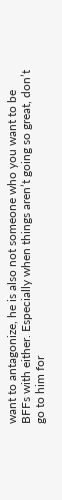want to antagonize, he is also not someone who you want to be BFFs with either. Especially when things aren’t going so great, don’t go to him for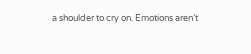a shoulder to cry on. Emotions aren’t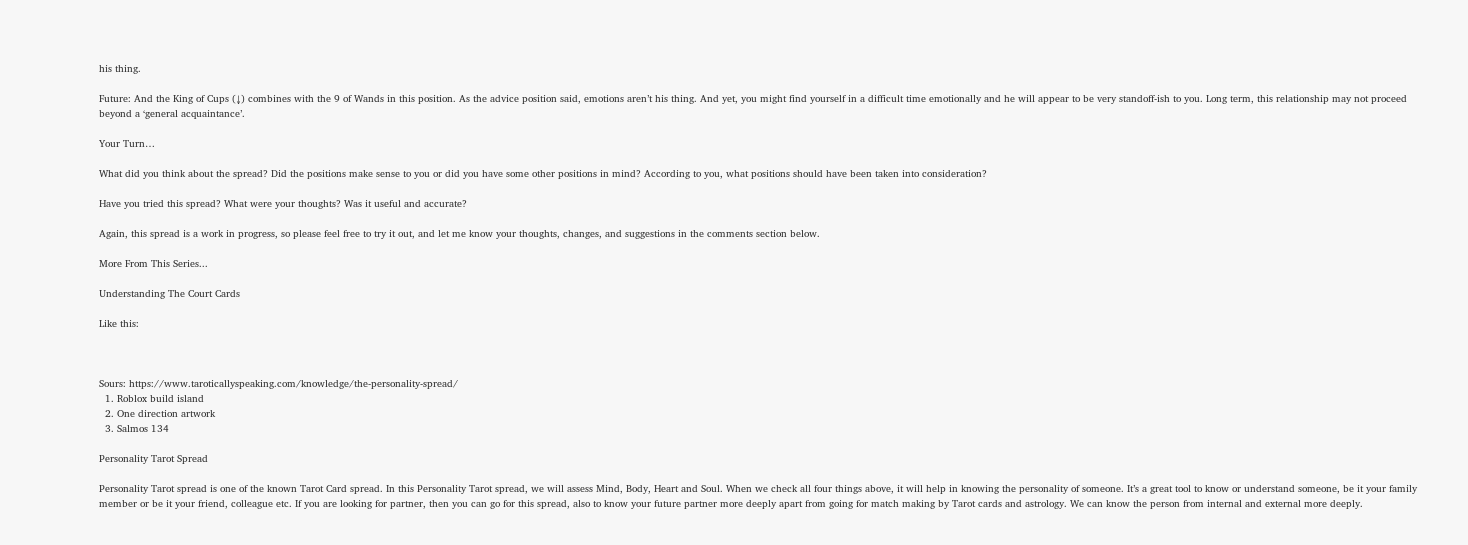his thing.

Future: And the King of Cups (↓) combines with the 9 of Wands in this position. As the advice position said, emotions aren’t his thing. And yet, you might find yourself in a difficult time emotionally and he will appear to be very standoff-ish to you. Long term, this relationship may not proceed beyond a ‘general acquaintance’.

Your Turn…

What did you think about the spread? Did the positions make sense to you or did you have some other positions in mind? According to you, what positions should have been taken into consideration?

Have you tried this spread? What were your thoughts? Was it useful and accurate?

Again, this spread is a work in progress, so please feel free to try it out, and let me know your thoughts, changes, and suggestions in the comments section below.

More From This Series...

Understanding The Court Cards

Like this:



Sours: https://www.taroticallyspeaking.com/knowledge/the-personality-spread/
  1. Roblox build island
  2. One direction artwork
  3. Salmos 134

Personality Tarot Spread

Personality Tarot spread is one of the known Tarot Card spread. In this Personality Tarot spread, we will assess Mind, Body, Heart and Soul. When we check all four things above, it will help in knowing the personality of someone. It’s a great tool to know or understand someone, be it your family member or be it your friend, colleague etc. If you are looking for partner, then you can go for this spread, also to know your future partner more deeply apart from going for match making by Tarot cards and astrology. We can know the person from internal and external more deeply.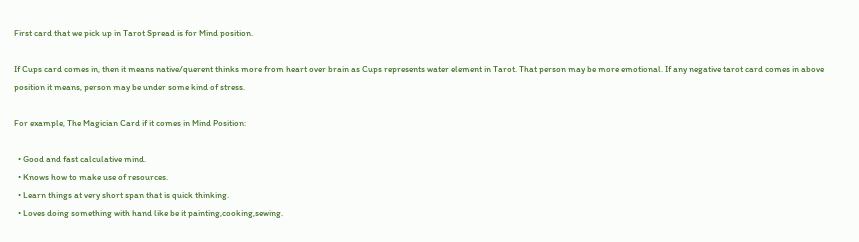First card that we pick up in Tarot Spread is for Mind position.

If Cups card comes in, then it means native/querent thinks more from heart over brain as Cups represents water element in Tarot. That person may be more emotional. If any negative tarot card comes in above position it means, person may be under some kind of stress.

For example, The Magician Card if it comes in Mind Position:

  • Good and fast calculative mind.
  • Knows how to make use of resources.
  • Learn things at very short span that is quick thinking.
  • Loves doing something with hand like be it painting,cooking,sewing.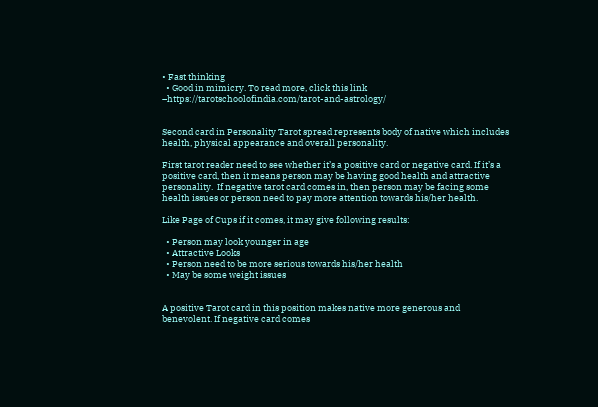• Fast thinking
  • Good in mimicry. To read more, click this link –https://tarotschoolofindia.com/tarot-and-astrology/


Second card in Personality Tarot spread represents body of native which includes health, physical appearance and overall personality.

First tarot reader need to see whether it’s a positive card or negative card. If it’s a positive card, then it means person may be having good health and attractive personality.  If negative tarot card comes in, then person may be facing some health issues or person need to pay more attention towards his/her health.

Like Page of Cups if it comes, it may give following results:

  • Person may look younger in age
  • Attractive Looks
  • Person need to be more serious towards his/her health
  • May be some weight issues


A positive Tarot card in this position makes native more generous and benevolent. If negative card comes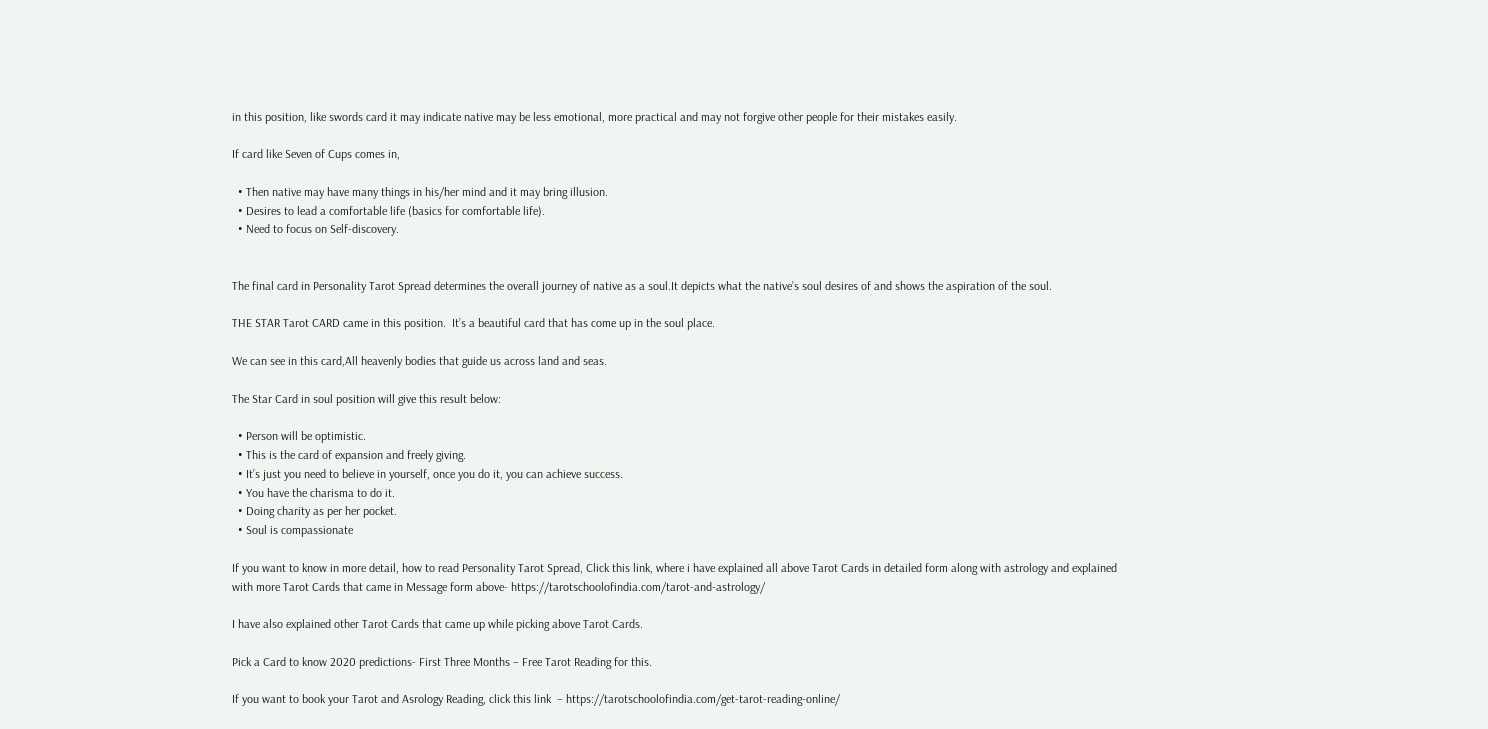in this position, like swords card it may indicate native may be less emotional, more practical and may not forgive other people for their mistakes easily.

If card like Seven of Cups comes in,

  • Then native may have many things in his/her mind and it may bring illusion.
  • Desires to lead a comfortable life (basics for comfortable life).
  • Need to focus on Self-discovery.


The final card in Personality Tarot Spread determines the overall journey of native as a soul.It depicts what the native’s soul desires of and shows the aspiration of the soul.

THE STAR Tarot CARD came in this position.  It’s a beautiful card that has come up in the soul place.

We can see in this card,All heavenly bodies that guide us across land and seas.

The Star Card in soul position will give this result below:

  • Person will be optimistic.
  • This is the card of expansion and freely giving.
  • It’s just you need to believe in yourself, once you do it, you can achieve success.
  • You have the charisma to do it.
  • Doing charity as per her pocket.
  • Soul is compassionate

If you want to know in more detail, how to read Personality Tarot Spread, Click this link, where i have explained all above Tarot Cards in detailed form along with astrology and explained with more Tarot Cards that came in Message form above- https://tarotschoolofindia.com/tarot-and-astrology/

I have also explained other Tarot Cards that came up while picking above Tarot Cards.

Pick a Card to know 2020 predictions- First Three Months – Free Tarot Reading for this.

If you want to book your Tarot and Asrology Reading, click this link  – https://tarotschoolofindia.com/get-tarot-reading-online/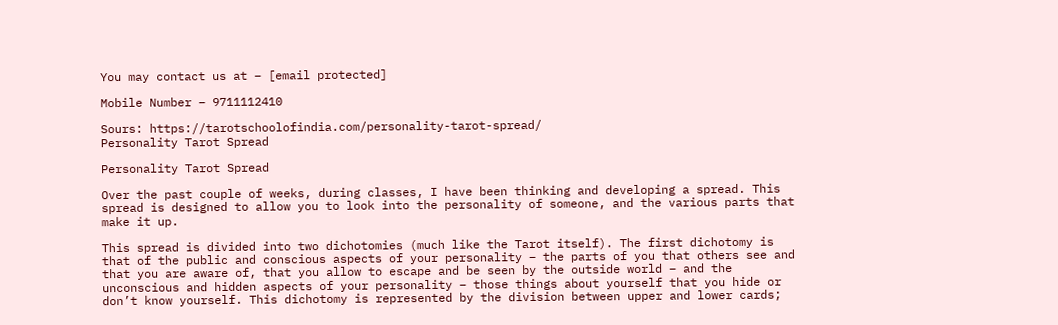You may contact us at – [email protected]

Mobile Number – 9711112410

Sours: https://tarotschoolofindia.com/personality-tarot-spread/
Personality Tarot Spread

Personality Tarot Spread

Over the past couple of weeks, during classes, I have been thinking and developing a spread. This spread is designed to allow you to look into the personality of someone, and the various parts that make it up.

This spread is divided into two dichotomies (much like the Tarot itself). The first dichotomy is that of the public and conscious aspects of your personality – the parts of you that others see and that you are aware of, that you allow to escape and be seen by the outside world – and the unconscious and hidden aspects of your personality – those things about yourself that you hide or don’t know yourself. This dichotomy is represented by the division between upper and lower cards;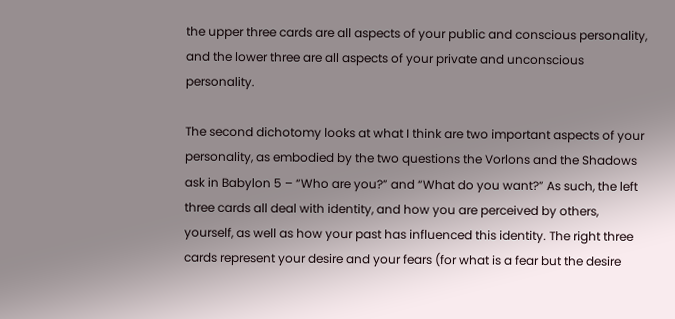the upper three cards are all aspects of your public and conscious personality, and the lower three are all aspects of your private and unconscious personality.

The second dichotomy looks at what I think are two important aspects of your personality, as embodied by the two questions the Vorlons and the Shadows ask in Babylon 5 – “Who are you?” and “What do you want?” As such, the left three cards all deal with identity, and how you are perceived by others, yourself, as well as how your past has influenced this identity. The right three cards represent your desire and your fears (for what is a fear but the desire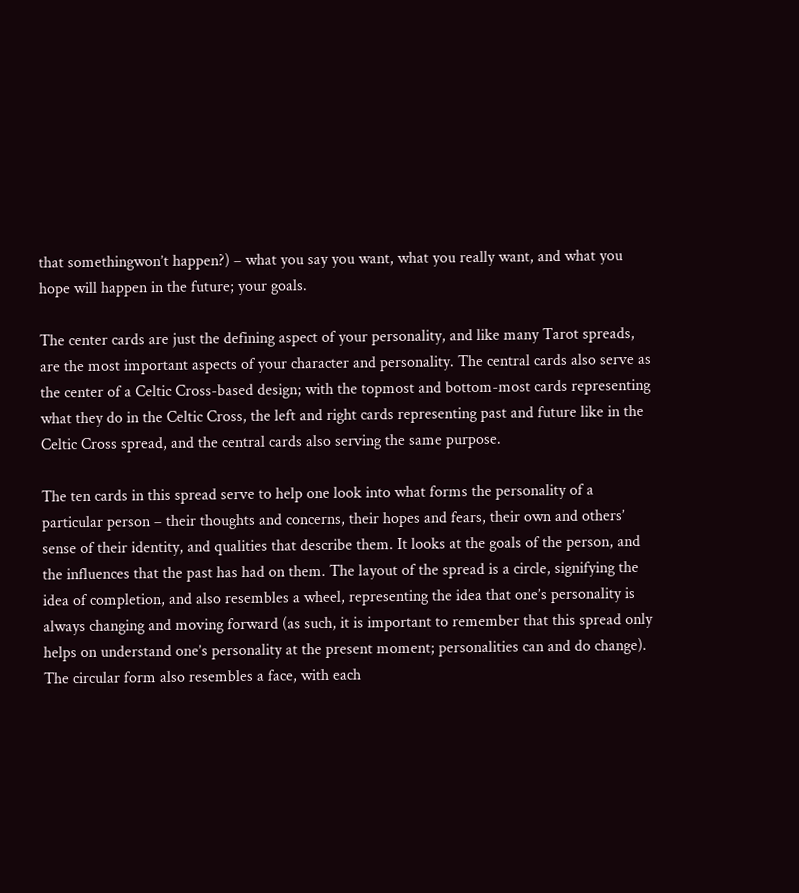that somethingwon’t happen?) – what you say you want, what you really want, and what you hope will happen in the future; your goals.

The center cards are just the defining aspect of your personality, and like many Tarot spreads, are the most important aspects of your character and personality. The central cards also serve as the center of a Celtic Cross-based design; with the topmost and bottom-most cards representing what they do in the Celtic Cross, the left and right cards representing past and future like in the Celtic Cross spread, and the central cards also serving the same purpose.

The ten cards in this spread serve to help one look into what forms the personality of a particular person – their thoughts and concerns, their hopes and fears, their own and others’ sense of their identity, and qualities that describe them. It looks at the goals of the person, and the influences that the past has had on them. The layout of the spread is a circle, signifying the idea of completion, and also resembles a wheel, representing the idea that one’s personality is always changing and moving forward (as such, it is important to remember that this spread only helps on understand one’s personality at the present moment; personalities can and do change). The circular form also resembles a face, with each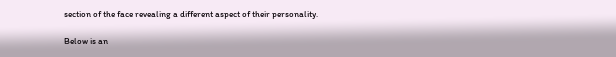section of the face revealing a different aspect of their personality.

Below is an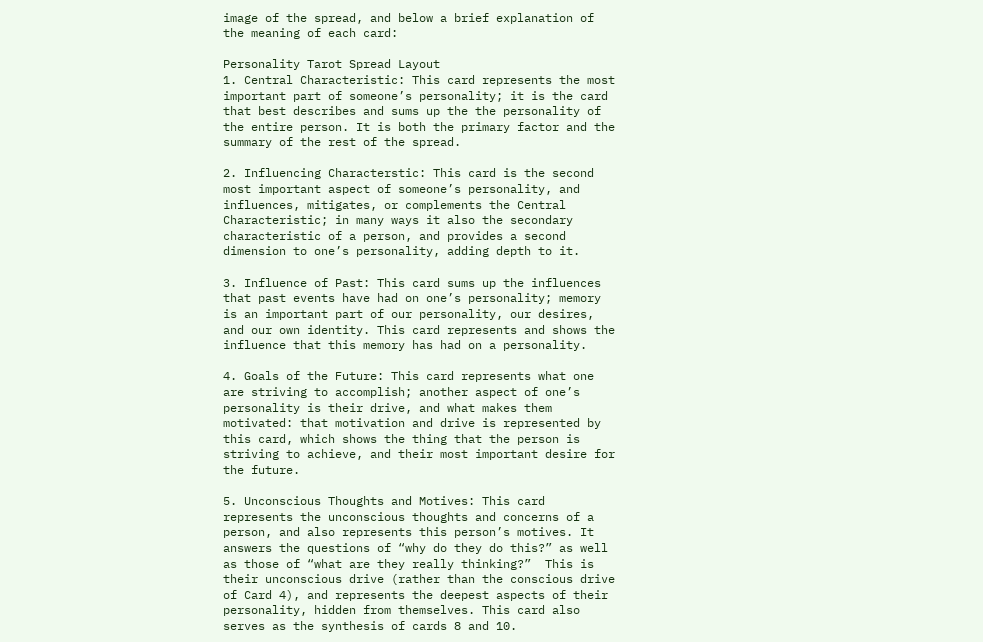image of the spread, and below a brief explanation of the meaning of each card:

Personality Tarot Spread Layout
1. Central Characteristic: This card represents the most important part of someone’s personality; it is the card that best describes and sums up the the personality of the entire person. It is both the primary factor and the summary of the rest of the spread.

2. Influencing Characterstic: This card is the second most important aspect of someone’s personality, and influences, mitigates, or complements the Central Characteristic; in many ways it also the secondary characteristic of a person, and provides a second dimension to one’s personality, adding depth to it.

3. Influence of Past: This card sums up the influences that past events have had on one’s personality; memory is an important part of our personality, our desires, and our own identity. This card represents and shows the influence that this memory has had on a personality.

4. Goals of the Future: This card represents what one are striving to accomplish; another aspect of one’s personality is their drive, and what makes them motivated: that motivation and drive is represented by this card, which shows the thing that the person is striving to achieve, and their most important desire for the future.

5. Unconscious Thoughts and Motives: This card represents the unconscious thoughts and concerns of a person, and also represents this person’s motives. It answers the questions of “why do they do this?” as well as those of “what are they really thinking?”  This is their unconscious drive (rather than the conscious drive of Card 4), and represents the deepest aspects of their personality, hidden from themselves. This card also serves as the synthesis of cards 8 and 10.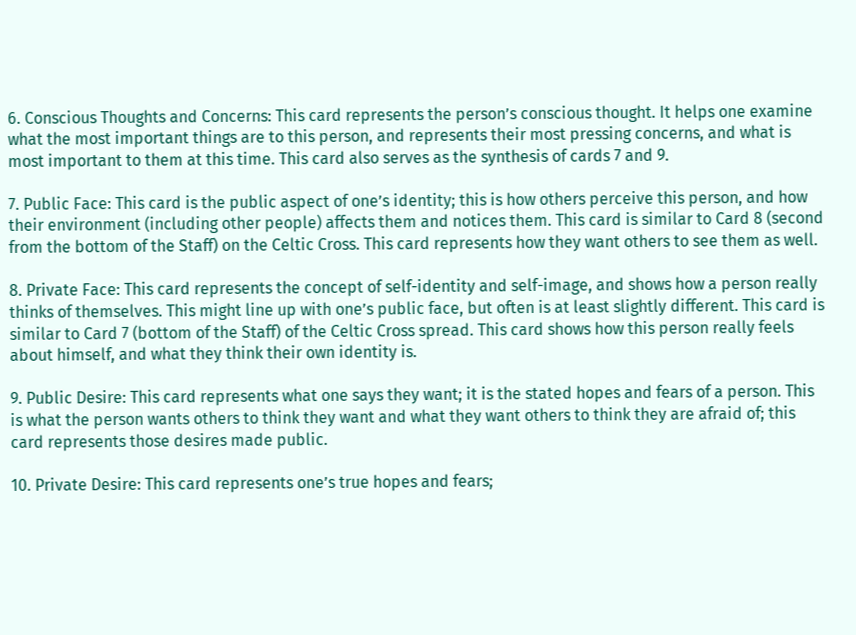6. Conscious Thoughts and Concerns: This card represents the person’s conscious thought. It helps one examine what the most important things are to this person, and represents their most pressing concerns, and what is most important to them at this time. This card also serves as the synthesis of cards 7 and 9.

7. Public Face: This card is the public aspect of one’s identity; this is how others perceive this person, and how their environment (including other people) affects them and notices them. This card is similar to Card 8 (second from the bottom of the Staff) on the Celtic Cross. This card represents how they want others to see them as well.

8. Private Face: This card represents the concept of self-identity and self-image, and shows how a person really thinks of themselves. This might line up with one’s public face, but often is at least slightly different. This card is similar to Card 7 (bottom of the Staff) of the Celtic Cross spread. This card shows how this person really feels about himself, and what they think their own identity is.

9. Public Desire: This card represents what one says they want; it is the stated hopes and fears of a person. This is what the person wants others to think they want and what they want others to think they are afraid of; this card represents those desires made public.

10. Private Desire: This card represents one’s true hopes and fears;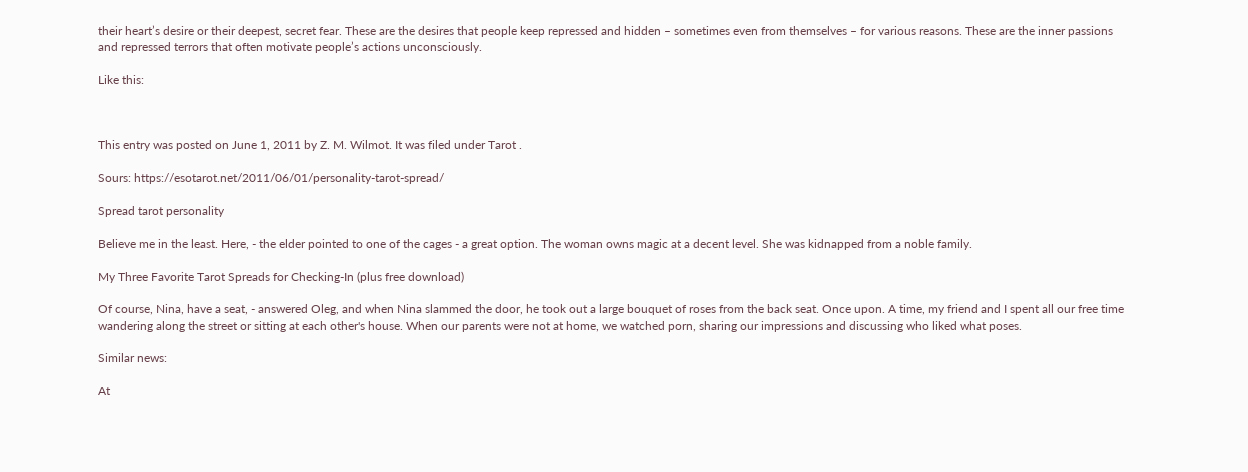their heart’s desire or their deepest, secret fear. These are the desires that people keep repressed and hidden – sometimes even from themselves – for various reasons. These are the inner passions and repressed terrors that often motivate people’s actions unconsciously.

Like this:



This entry was posted on June 1, 2011 by Z. M. Wilmot. It was filed under Tarot .

Sours: https://esotarot.net/2011/06/01/personality-tarot-spread/

Spread tarot personality

Believe me in the least. Here, - the elder pointed to one of the cages - a great option. The woman owns magic at a decent level. She was kidnapped from a noble family.

My Three Favorite Tarot Spreads for Checking-In (plus free download)

Of course, Nina, have a seat, - answered Oleg, and when Nina slammed the door, he took out a large bouquet of roses from the back seat. Once upon. A time, my friend and I spent all our free time wandering along the street or sitting at each other's house. When our parents were not at home, we watched porn, sharing our impressions and discussing who liked what poses.

Similar news:

At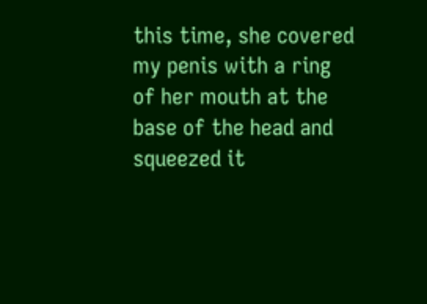this time, she covered my penis with a ring of her mouth at the base of the head and squeezed it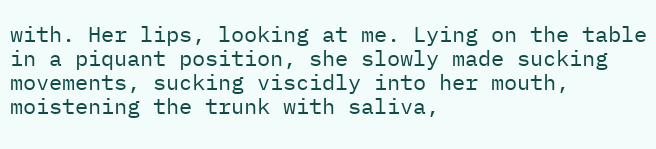with. Her lips, looking at me. Lying on the table in a piquant position, she slowly made sucking movements, sucking viscidly into her mouth, moistening the trunk with saliva,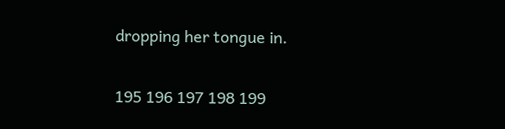dropping her tongue in.

195 196 197 198 199